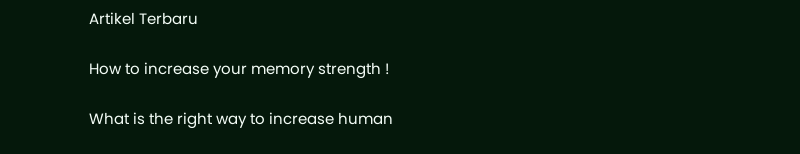Artikel Terbaru

How to increase your memory strength !

What is the right way to increase human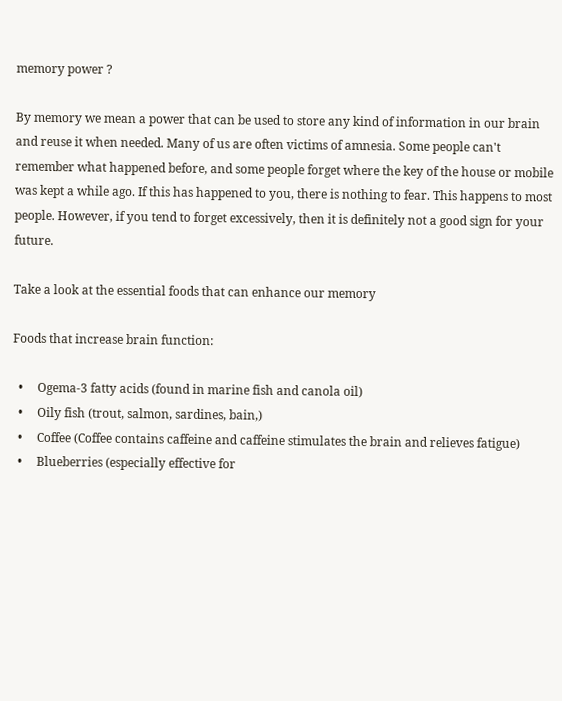memory power ?

By memory we mean a power that can be used to store any kind of information in our brain and reuse it when needed. Many of us are often victims of amnesia. Some people can't remember what happened before, and some people forget where the key of the house or mobile was kept a while ago. If this has happened to you, there is nothing to fear. This happens to most people. However, if you tend to forget excessively, then it is definitely not a good sign for your future.

Take a look at the essential foods that can enhance our memory

Foods that increase brain function:

  •     Ogema-3 fatty acids (found in marine fish and canola oil)
  •     Oily fish (trout, salmon, sardines, bain,)
  •     Coffee (Coffee contains caffeine and caffeine stimulates the brain and relieves fatigue)
  •     Blueberries (especially effective for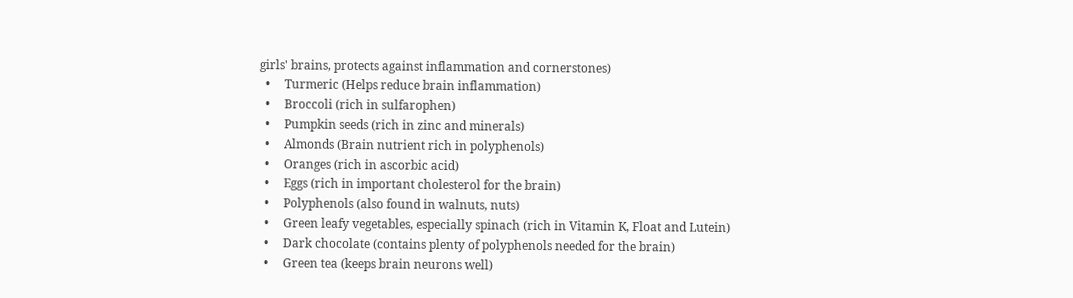girls' brains, protects against inflammation and cornerstones)
  •     Turmeric (Helps reduce brain inflammation)
  •     Broccoli (rich in sulfarophen)
  •     Pumpkin seeds (rich in zinc and minerals)
  •     Almonds (Brain nutrient rich in polyphenols)
  •     Oranges (rich in ascorbic acid)
  •     Eggs (rich in important cholesterol for the brain)
  •     Polyphenols (also found in walnuts, nuts)
  •     Green leafy vegetables, especially spinach (rich in Vitamin K, Float and Lutein)
  •     Dark chocolate (contains plenty of polyphenols needed for the brain)
  •     Green tea (keeps brain neurons well)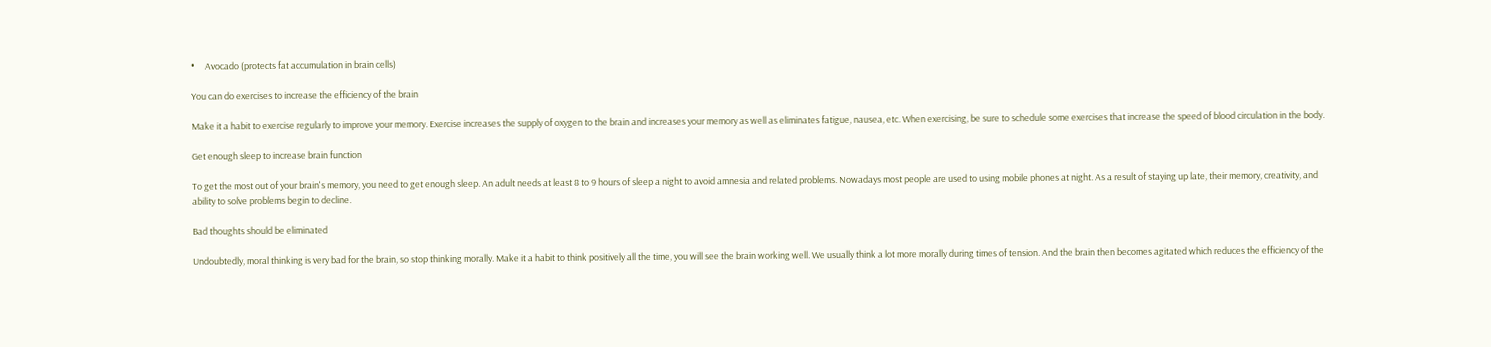•     Avocado (protects fat accumulation in brain cells)

You can do exercises to increase the efficiency of the brain

Make it a habit to exercise regularly to improve your memory. Exercise increases the supply of oxygen to the brain and increases your memory as well as eliminates fatigue, nausea, etc. When exercising, be sure to schedule some exercises that increase the speed of blood circulation in the body.

Get enough sleep to increase brain function

To get the most out of your brain's memory, you need to get enough sleep. An adult needs at least 8 to 9 hours of sleep a night to avoid amnesia and related problems. Nowadays most people are used to using mobile phones at night. As a result of staying up late, their memory, creativity, and ability to solve problems begin to decline.

Bad thoughts should be eliminated

Undoubtedly, moral thinking is very bad for the brain, so stop thinking morally. Make it a habit to think positively all the time, you will see the brain working well. We usually think a lot more morally during times of tension. And the brain then becomes agitated which reduces the efficiency of the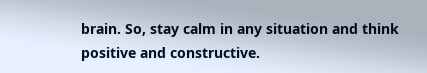brain. So, stay calm in any situation and think positive and constructive.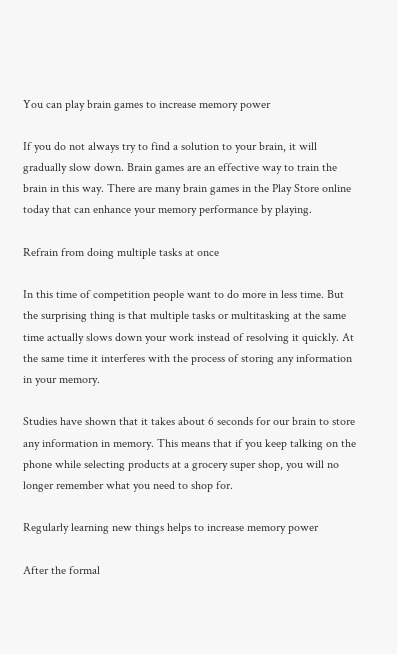You can play brain games to increase memory power

If you do not always try to find a solution to your brain, it will gradually slow down. Brain games are an effective way to train the brain in this way. There are many brain games in the Play Store online today that can enhance your memory performance by playing.

Refrain from doing multiple tasks at once

In this time of competition people want to do more in less time. But the surprising thing is that multiple tasks or multitasking at the same time actually slows down your work instead of resolving it quickly. At the same time it interferes with the process of storing any information in your memory.

Studies have shown that it takes about 6 seconds for our brain to store any information in memory. This means that if you keep talking on the phone while selecting products at a grocery super shop, you will no longer remember what you need to shop for.

Regularly learning new things helps to increase memory power

After the formal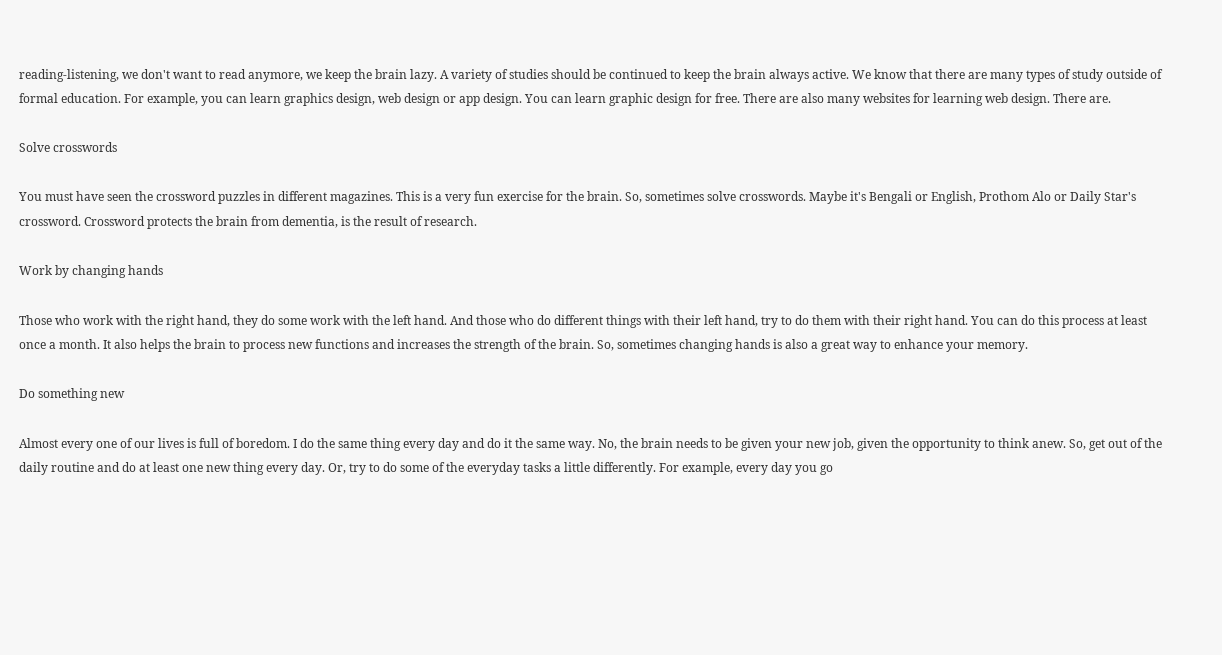reading-listening, we don't want to read anymore, we keep the brain lazy. A variety of studies should be continued to keep the brain always active. We know that there are many types of study outside of formal education. For example, you can learn graphics design, web design or app design. You can learn graphic design for free. There are also many websites for learning web design. There are.

Solve crosswords

You must have seen the crossword puzzles in different magazines. This is a very fun exercise for the brain. So, sometimes solve crosswords. Maybe it's Bengali or English, Prothom Alo or Daily Star's crossword. Crossword protects the brain from dementia, is the result of research.

Work by changing hands

Those who work with the right hand, they do some work with the left hand. And those who do different things with their left hand, try to do them with their right hand. You can do this process at least once a month. It also helps the brain to process new functions and increases the strength of the brain. So, sometimes changing hands is also a great way to enhance your memory.

Do something new

Almost every one of our lives is full of boredom. I do the same thing every day and do it the same way. No, the brain needs to be given your new job, given the opportunity to think anew. So, get out of the daily routine and do at least one new thing every day. Or, try to do some of the everyday tasks a little differently. For example, every day you go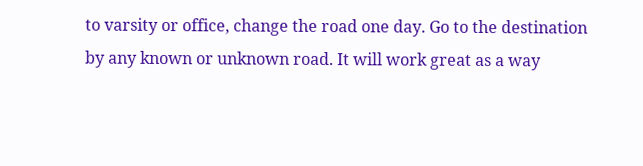to varsity or office, change the road one day. Go to the destination by any known or unknown road. It will work great as a way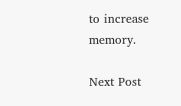to increase memory.

Next Post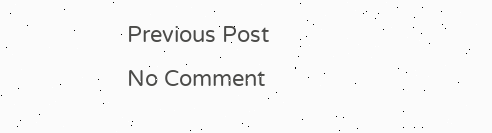Previous Post
No Comment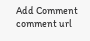Add Comment
comment url